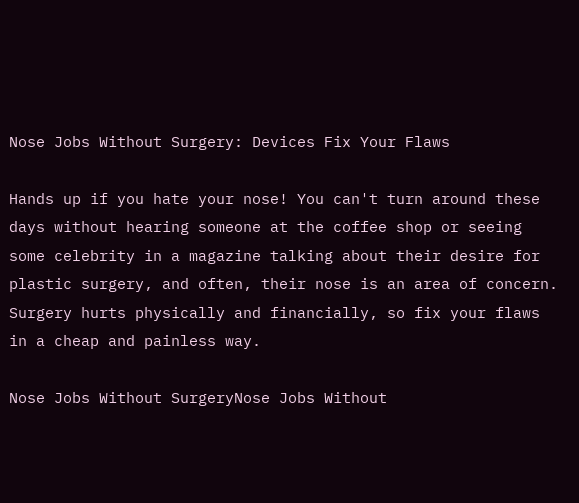Nose Jobs Without Surgery: Devices Fix Your Flaws

Hands up if you hate your nose! You can't turn around these days without hearing someone at the coffee shop or seeing some celebrity in a magazine talking about their desire for plastic surgery, and often, their nose is an area of concern. Surgery hurts physically and financially, so fix your flaws in a cheap and painless way.

Nose Jobs Without SurgeryNose Jobs Without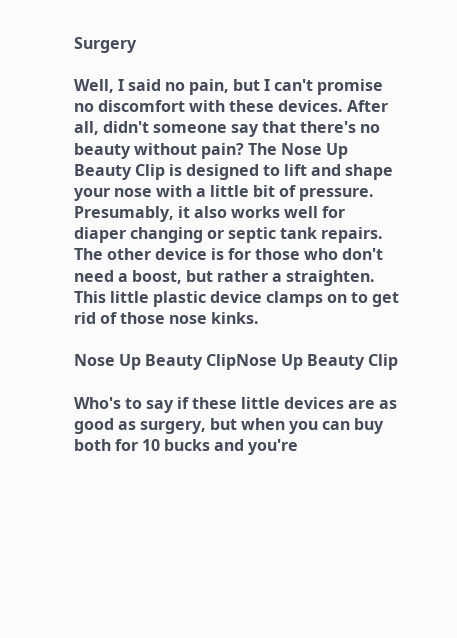Surgery

Well, I said no pain, but I can't promise no discomfort with these devices. After all, didn't someone say that there's no beauty without pain? The Nose Up Beauty Clip is designed to lift and shape your nose with a little bit of pressure. Presumably, it also works well for diaper changing or septic tank repairs. The other device is for those who don't need a boost, but rather a straighten. This little plastic device clamps on to get rid of those nose kinks.

Nose Up Beauty ClipNose Up Beauty Clip

Who's to say if these little devices are as good as surgery, but when you can buy both for 10 bucks and you're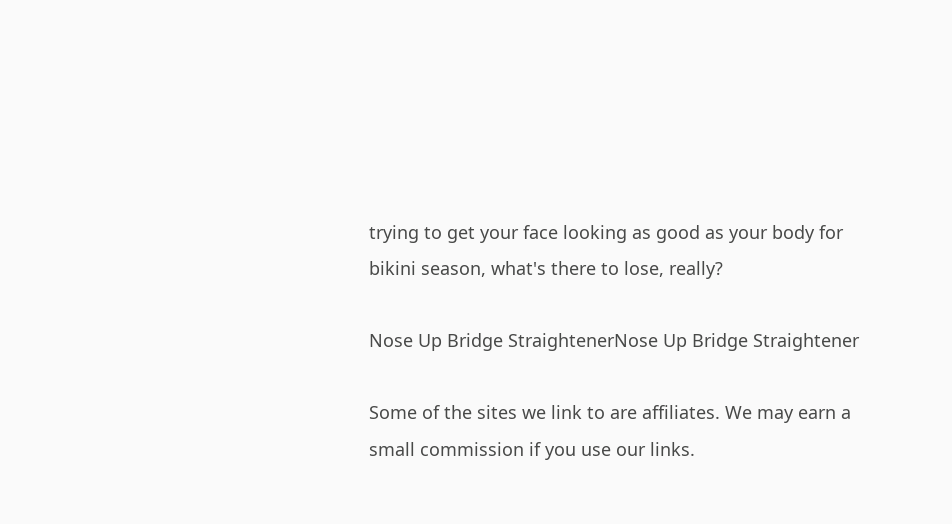trying to get your face looking as good as your body for bikini season, what's there to lose, really?

Nose Up Bridge StraightenerNose Up Bridge Straightener

Some of the sites we link to are affiliates. We may earn a small commission if you use our links.